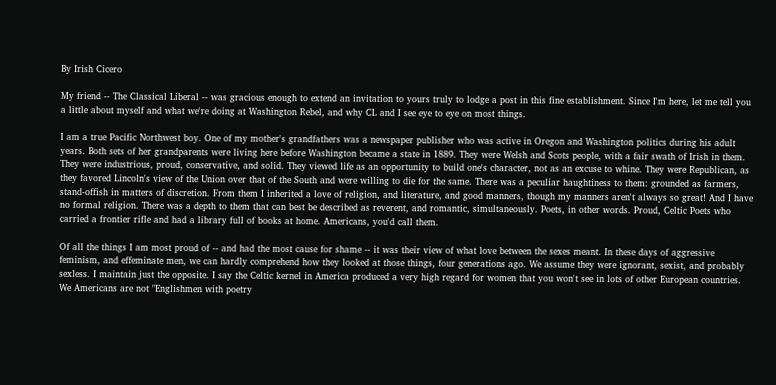By Irish Cicero

My friend -- The Classical Liberal -- was gracious enough to extend an invitation to yours truly to lodge a post in this fine establishment. Since I'm here, let me tell you a little about myself and what we're doing at Washington Rebel, and why CL and I see eye to eye on most things.

I am a true Pacific Northwest boy. One of my mother's grandfathers was a newspaper publisher who was active in Oregon and Washington politics during his adult years. Both sets of her grandparents were living here before Washington became a state in 1889. They were Welsh and Scots people, with a fair swath of Irish in them. They were industrious, proud, conservative, and solid. They viewed life as an opportunity to build one's character, not as an excuse to whine. They were Republican, as they favored Lincoln's view of the Union over that of the South and were willing to die for the same. There was a peculiar haughtiness to them: grounded as farmers, stand-offish in matters of discretion. From them I inherited a love of religion, and literature, and good manners, though my manners aren't always so great! And I have no formal religion. There was a depth to them that can best be described as reverent, and romantic, simultaneously. Poets, in other words. Proud, Celtic Poets who carried a frontier rifle and had a library full of books at home. Americans, you'd call them.

Of all the things I am most proud of -- and had the most cause for shame -- it was their view of what love between the sexes meant. In these days of aggressive feminism, and effeminate men, we can hardly comprehend how they looked at those things, four generations ago. We assume they were ignorant, sexist, and probably sexless. I maintain just the opposite. I say the Celtic kernel in America produced a very high regard for women that you won't see in lots of other European countries. We Americans are not "Englishmen with poetry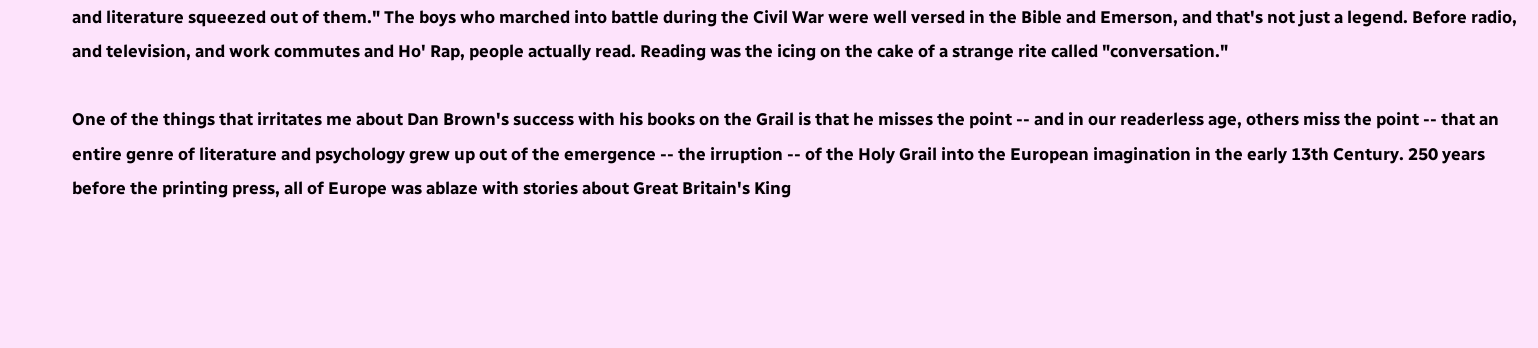and literature squeezed out of them." The boys who marched into battle during the Civil War were well versed in the Bible and Emerson, and that's not just a legend. Before radio, and television, and work commutes and Ho' Rap, people actually read. Reading was the icing on the cake of a strange rite called "conversation."

One of the things that irritates me about Dan Brown's success with his books on the Grail is that he misses the point -- and in our readerless age, others miss the point -- that an entire genre of literature and psychology grew up out of the emergence -- the irruption -- of the Holy Grail into the European imagination in the early 13th Century. 250 years before the printing press, all of Europe was ablaze with stories about Great Britain's King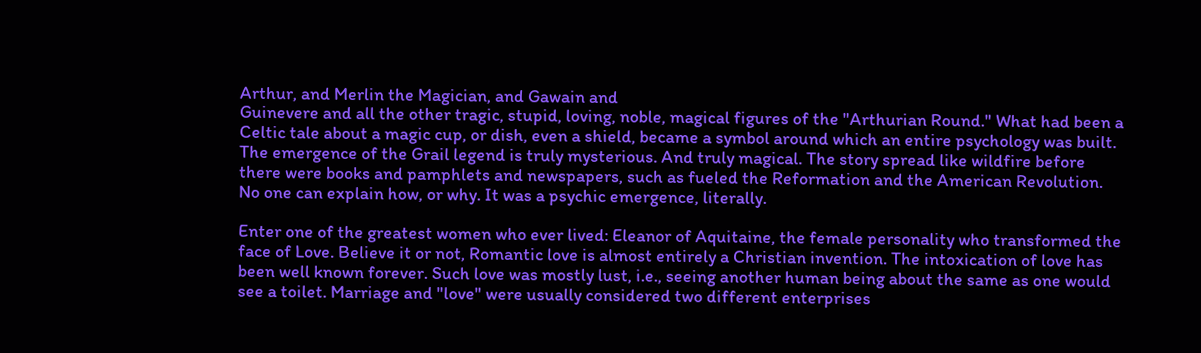Arthur, and Merlin the Magician, and Gawain and
Guinevere and all the other tragic, stupid, loving, noble, magical figures of the "Arthurian Round." What had been a Celtic tale about a magic cup, or dish, even a shield, became a symbol around which an entire psychology was built. The emergence of the Grail legend is truly mysterious. And truly magical. The story spread like wildfire before there were books and pamphlets and newspapers, such as fueled the Reformation and the American Revolution. No one can explain how, or why. It was a psychic emergence, literally.

Enter one of the greatest women who ever lived: Eleanor of Aquitaine, the female personality who transformed the face of Love. Believe it or not, Romantic love is almost entirely a Christian invention. The intoxication of love has been well known forever. Such love was mostly lust, i.e., seeing another human being about the same as one would see a toilet. Marriage and "love" were usually considered two different enterprises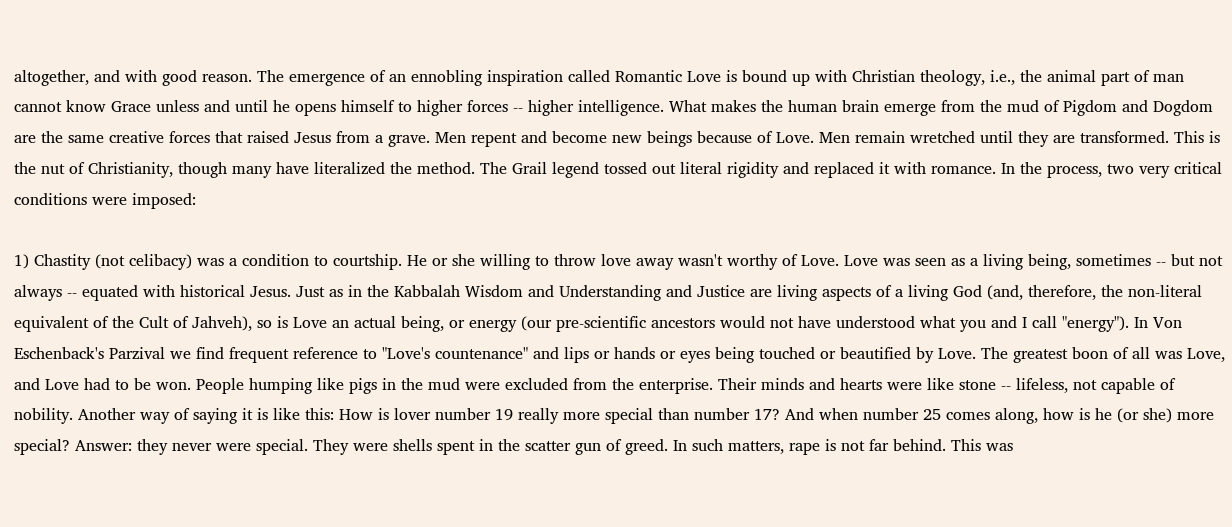altogether, and with good reason. The emergence of an ennobling inspiration called Romantic Love is bound up with Christian theology, i.e., the animal part of man cannot know Grace unless and until he opens himself to higher forces -- higher intelligence. What makes the human brain emerge from the mud of Pigdom and Dogdom are the same creative forces that raised Jesus from a grave. Men repent and become new beings because of Love. Men remain wretched until they are transformed. This is the nut of Christianity, though many have literalized the method. The Grail legend tossed out literal rigidity and replaced it with romance. In the process, two very critical conditions were imposed:

1) Chastity (not celibacy) was a condition to courtship. He or she willing to throw love away wasn't worthy of Love. Love was seen as a living being, sometimes -- but not always -- equated with historical Jesus. Just as in the Kabbalah Wisdom and Understanding and Justice are living aspects of a living God (and, therefore, the non-literal equivalent of the Cult of Jahveh), so is Love an actual being, or energy (our pre-scientific ancestors would not have understood what you and I call "energy"). In Von Eschenback's Parzival we find frequent reference to "Love's countenance" and lips or hands or eyes being touched or beautified by Love. The greatest boon of all was Love, and Love had to be won. People humping like pigs in the mud were excluded from the enterprise. Their minds and hearts were like stone -- lifeless, not capable of nobility. Another way of saying it is like this: How is lover number 19 really more special than number 17? And when number 25 comes along, how is he (or she) more special? Answer: they never were special. They were shells spent in the scatter gun of greed. In such matters, rape is not far behind. This was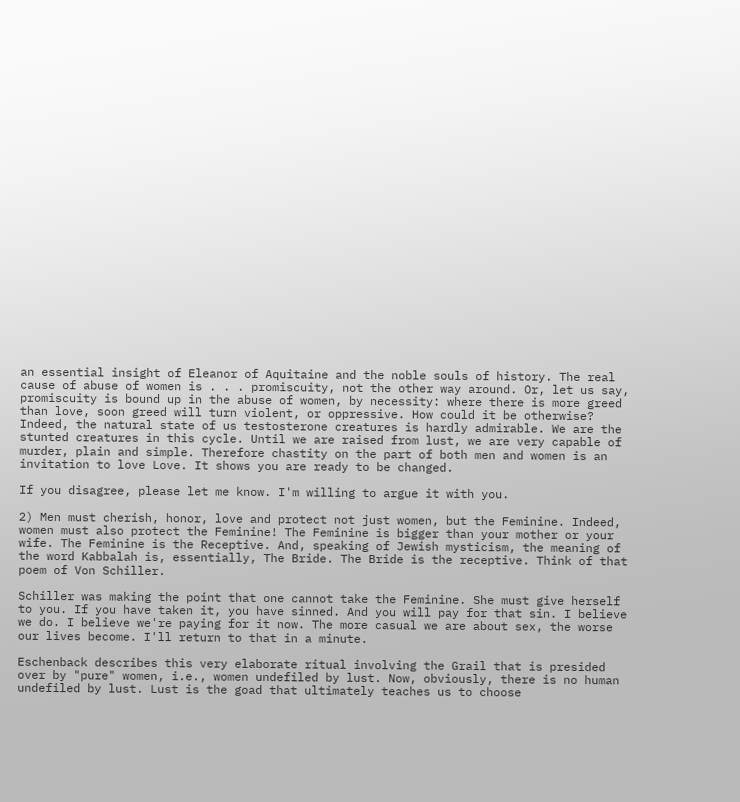an essential insight of Eleanor of Aquitaine and the noble souls of history. The real cause of abuse of women is . . . promiscuity, not the other way around. Or, let us say, promiscuity is bound up in the abuse of women, by necessity: where there is more greed than love, soon greed will turn violent, or oppressive. How could it be otherwise? Indeed, the natural state of us testosterone creatures is hardly admirable. We are the stunted creatures in this cycle. Until we are raised from lust, we are very capable of murder, plain and simple. Therefore chastity on the part of both men and women is an invitation to love Love. It shows you are ready to be changed.

If you disagree, please let me know. I'm willing to argue it with you.

2) Men must cherish, honor, love and protect not just women, but the Feminine. Indeed, women must also protect the Feminine! The Feminine is bigger than your mother or your wife. The Feminine is the Receptive. And, speaking of Jewish mysticism, the meaning of the word Kabbalah is, essentially, The Bride. The Bride is the receptive. Think of that poem of Von Schiller.

Schiller was making the point that one cannot take the Feminine. She must give herself to you. If you have taken it, you have sinned. And you will pay for that sin. I believe we do. I believe we're paying for it now. The more casual we are about sex, the worse our lives become. I'll return to that in a minute.

Eschenback describes this very elaborate ritual involving the Grail that is presided over by "pure" women, i.e., women undefiled by lust. Now, obviously, there is no human undefiled by lust. Lust is the goad that ultimately teaches us to choose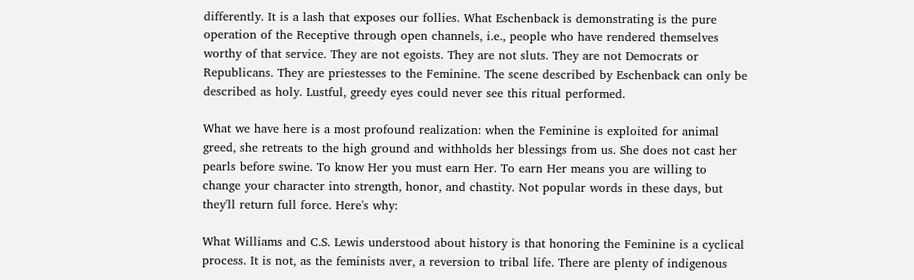differently. It is a lash that exposes our follies. What Eschenback is demonstrating is the pure operation of the Receptive through open channels, i.e., people who have rendered themselves worthy of that service. They are not egoists. They are not sluts. They are not Democrats or Republicans. They are priestesses to the Feminine. The scene described by Eschenback can only be described as holy. Lustful, greedy eyes could never see this ritual performed.

What we have here is a most profound realization: when the Feminine is exploited for animal greed, she retreats to the high ground and withholds her blessings from us. She does not cast her pearls before swine. To know Her you must earn Her. To earn Her means you are willing to change your character into strength, honor, and chastity. Not popular words in these days, but they'll return full force. Here's why:

What Williams and C.S. Lewis understood about history is that honoring the Feminine is a cyclical process. It is not, as the feminists aver, a reversion to tribal life. There are plenty of indigenous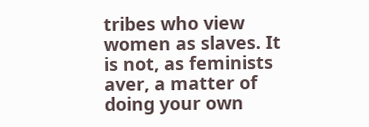tribes who view women as slaves. It is not, as feminists aver, a matter of doing your own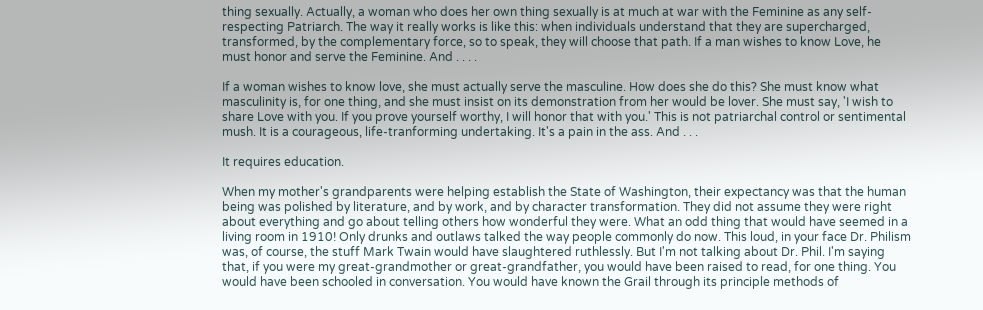thing sexually. Actually, a woman who does her own thing sexually is at much at war with the Feminine as any self-respecting Patriarch. The way it really works is like this: when individuals understand that they are supercharged, transformed, by the complementary force, so to speak, they will choose that path. If a man wishes to know Love, he must honor and serve the Feminine. And . . . .

If a woman wishes to know love, she must actually serve the masculine. How does she do this? She must know what masculinity is, for one thing, and she must insist on its demonstration from her would be lover. She must say, 'I wish to share Love with you. If you prove yourself worthy, I will honor that with you.' This is not patriarchal control or sentimental mush. It is a courageous, life-tranforming undertaking. It's a pain in the ass. And . . .

It requires education.

When my mother's grandparents were helping establish the State of Washington, their expectancy was that the human being was polished by literature, and by work, and by character transformation. They did not assume they were right about everything and go about telling others how wonderful they were. What an odd thing that would have seemed in a living room in 1910! Only drunks and outlaws talked the way people commonly do now. This loud, in your face Dr. Philism was, of course, the stuff Mark Twain would have slaughtered ruthlessly. But I'm not talking about Dr. Phil. I'm saying that, if you were my great-grandmother or great-grandfather, you would have been raised to read, for one thing. You would have been schooled in conversation. You would have known the Grail through its principle methods of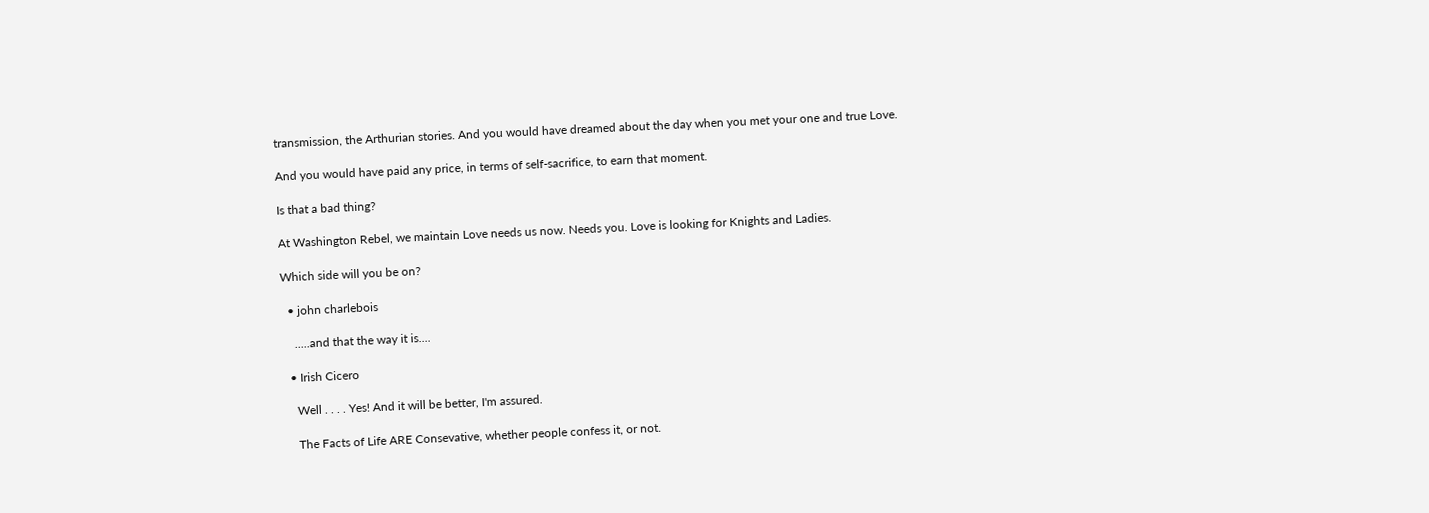transmission, the Arthurian stories. And you would have dreamed about the day when you met your one and true Love.

And you would have paid any price, in terms of self-sacrifice, to earn that moment.

Is that a bad thing?

At Washington Rebel, we maintain Love needs us now. Needs you. Love is looking for Knights and Ladies.

Which side will you be on?

  • john charlebois

    .....and that the way it is....

  • Irish Cicero

    Well . . . . Yes! And it will be better, I'm assured.

    The Facts of Life ARE Consevative, whether people confess it, or not.